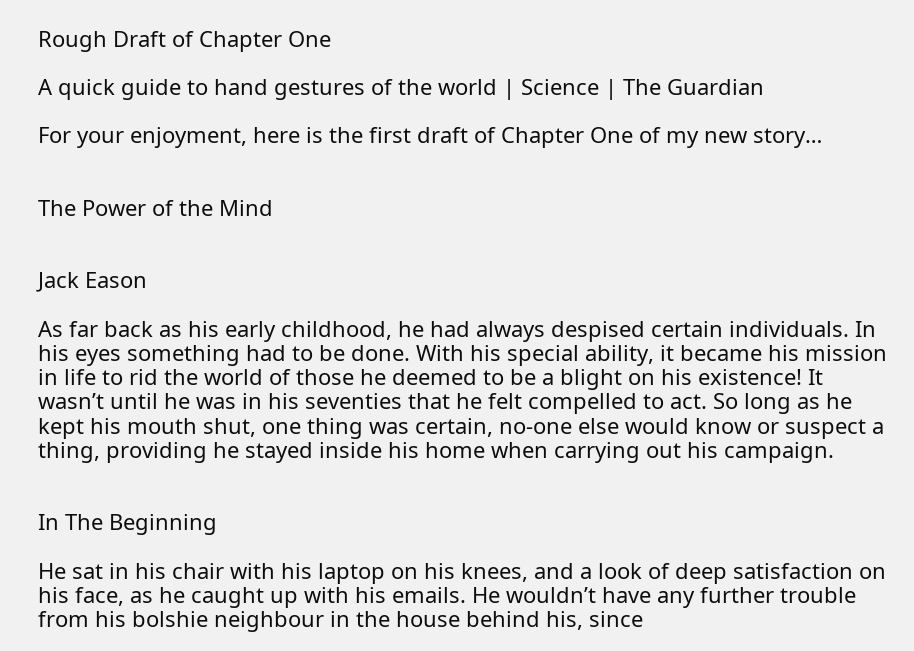Rough Draft of Chapter One

A quick guide to hand gestures of the world | Science | The Guardian

For your enjoyment, here is the first draft of Chapter One of my new story…


The Power of the Mind


Jack Eason

As far back as his early childhood, he had always despised certain individuals. In his eyes something had to be done. With his special ability, it became his mission in life to rid the world of those he deemed to be a blight on his existence! It wasn’t until he was in his seventies that he felt compelled to act. So long as he kept his mouth shut, one thing was certain, no-one else would know or suspect a thing, providing he stayed inside his home when carrying out his campaign.


In The Beginning

He sat in his chair with his laptop on his knees, and a look of deep satisfaction on his face, as he caught up with his emails. He wouldn’t have any further trouble from his bolshie neighbour in the house behind his, since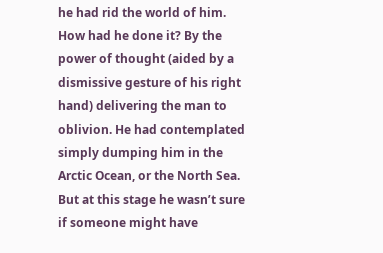he had rid the world of him. How had he done it? By the power of thought (aided by a dismissive gesture of his right hand) delivering the man to oblivion. He had contemplated simply dumping him in the Arctic Ocean, or the North Sea. But at this stage he wasn’t sure if someone might have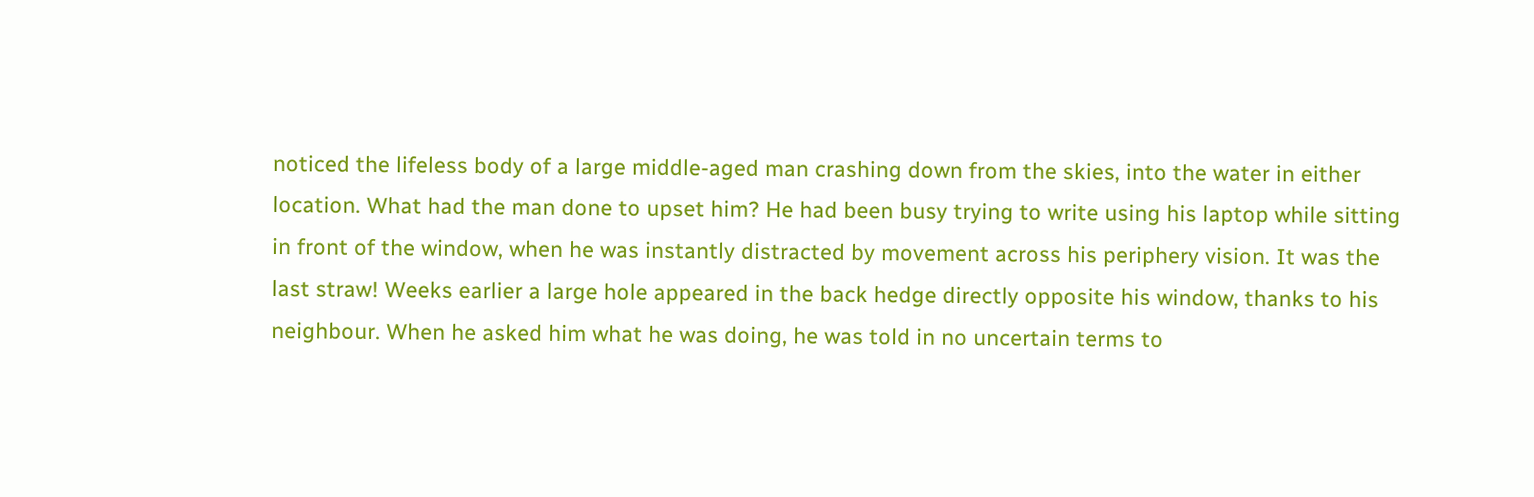noticed the lifeless body of a large middle-aged man crashing down from the skies, into the water in either location. What had the man done to upset him? He had been busy trying to write using his laptop while sitting in front of the window, when he was instantly distracted by movement across his periphery vision. It was the last straw! Weeks earlier a large hole appeared in the back hedge directly opposite his window, thanks to his neighbour. When he asked him what he was doing, he was told in no uncertain terms to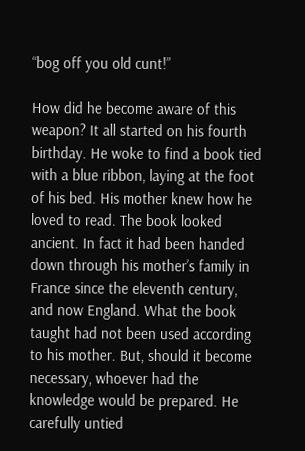“bog off you old cunt!”

How did he become aware of this weapon? It all started on his fourth birthday. He woke to find a book tied with a blue ribbon, laying at the foot of his bed. His mother knew how he loved to read. The book looked ancient. In fact it had been handed down through his mother’s family in France since the eleventh century, and now England. What the book taught had not been used according to his mother. But, should it become necessary, whoever had the knowledge would be prepared. He carefully untied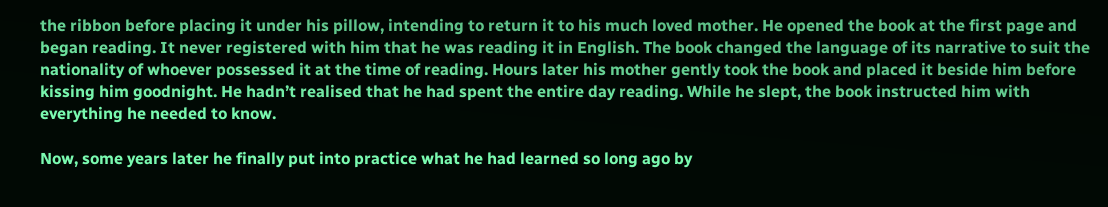the ribbon before placing it under his pillow, intending to return it to his much loved mother. He opened the book at the first page and began reading. It never registered with him that he was reading it in English. The book changed the language of its narrative to suit the nationality of whoever possessed it at the time of reading. Hours later his mother gently took the book and placed it beside him before kissing him goodnight. He hadn’t realised that he had spent the entire day reading. While he slept, the book instructed him with everything he needed to know.

Now, some years later he finally put into practice what he had learned so long ago by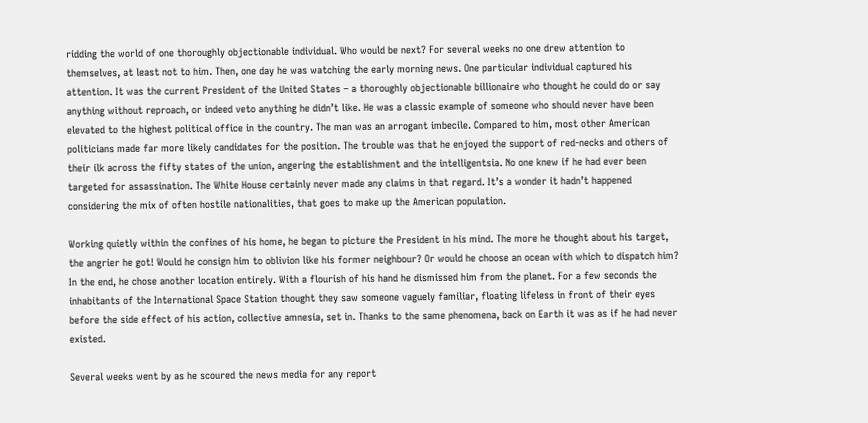ridding the world of one thoroughly objectionable individual. Who would be next? For several weeks no one drew attention to themselves, at least not to him. Then, one day he was watching the early morning news. One particular individual captured his attention. It was the current President of the United States – a thoroughly objectionable billionaire who thought he could do or say anything without reproach, or indeed veto anything he didn’t like. He was a classic example of someone who should never have been elevated to the highest political office in the country. The man was an arrogant imbecile. Compared to him, most other American politicians made far more likely candidates for the position. The trouble was that he enjoyed the support of red-necks and others of their ilk across the fifty states of the union, angering the establishment and the intelligentsia. No one knew if he had ever been targeted for assassination. The White House certainly never made any claims in that regard. It’s a wonder it hadn’t happened considering the mix of often hostile nationalities, that goes to make up the American population.

Working quietly within the confines of his home, he began to picture the President in his mind. The more he thought about his target, the angrier he got! Would he consign him to oblivion like his former neighbour? Or would he choose an ocean with which to dispatch him? In the end, he chose another location entirely. With a flourish of his hand he dismissed him from the planet. For a few seconds the inhabitants of the International Space Station thought they saw someone vaguely familiar, floating lifeless in front of their eyes before the side effect of his action, collective amnesia, set in. Thanks to the same phenomena, back on Earth it was as if he had never existed.

Several weeks went by as he scoured the news media for any report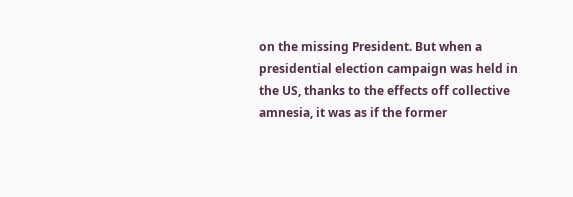on the missing President. But when a presidential election campaign was held in the US, thanks to the effects off collective amnesia, it was as if the former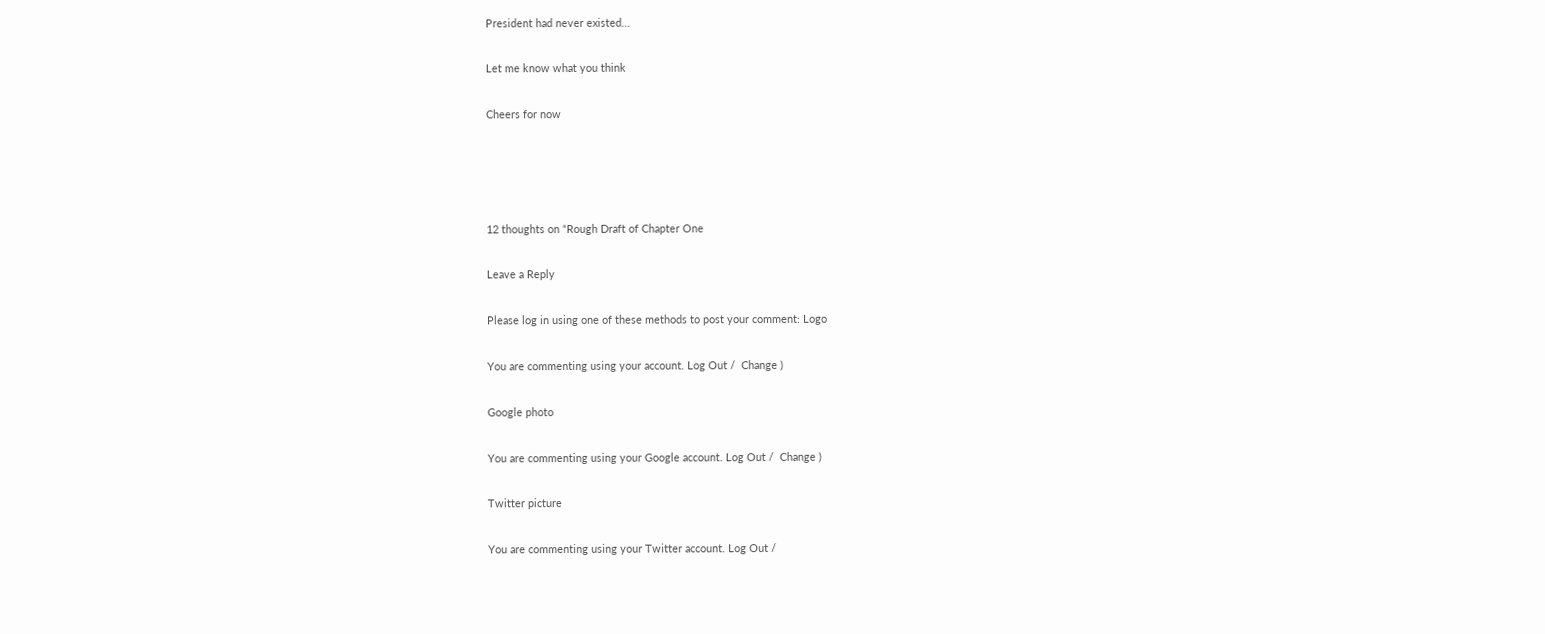President had never existed…

Let me know what you think

Cheers for now




12 thoughts on “Rough Draft of Chapter One

Leave a Reply

Please log in using one of these methods to post your comment: Logo

You are commenting using your account. Log Out /  Change )

Google photo

You are commenting using your Google account. Log Out /  Change )

Twitter picture

You are commenting using your Twitter account. Log Out /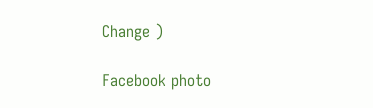Change )

Facebook photo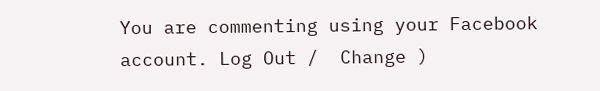You are commenting using your Facebook account. Log Out /  Change )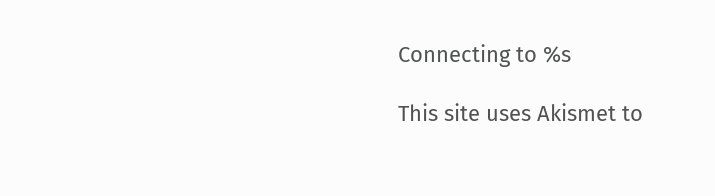Connecting to %s

This site uses Akismet to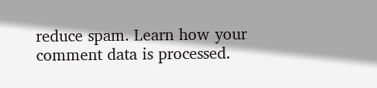reduce spam. Learn how your comment data is processed.